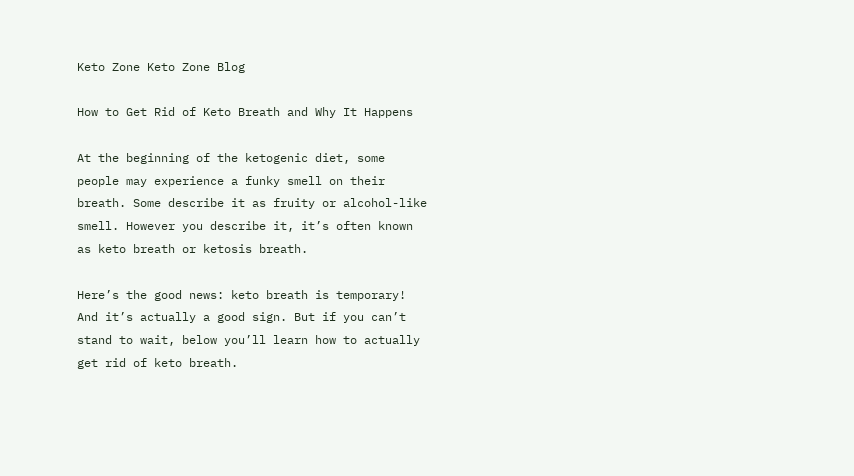Keto Zone Keto Zone Blog

How to Get Rid of Keto Breath and Why It Happens

At the beginning of the ketogenic diet, some people may experience a funky smell on their breath. Some describe it as fruity or alcohol-like smell. However you describe it, it’s often known as keto breath or ketosis breath.

Here’s the good news: keto breath is temporary! And it’s actually a good sign. But if you can’t stand to wait, below you’ll learn how to actually get rid of keto breath.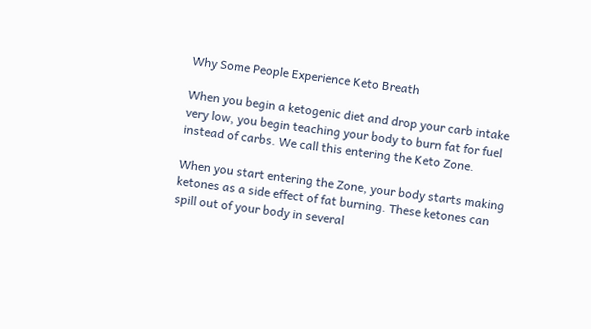Why Some People Experience Keto Breath

When you begin a ketogenic diet and drop your carb intake very low, you begin teaching your body to burn fat for fuel instead of carbs. We call this entering the Keto Zone.

When you start entering the Zone, your body starts making ketones as a side effect of fat burning. These ketones can spill out of your body in several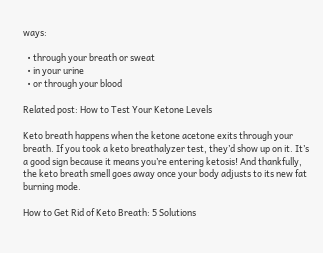ways:

  • through your breath or sweat
  • in your urine
  • or through your blood

Related post: How to Test Your Ketone Levels

Keto breath happens when the ketone acetone exits through your breath. If you took a keto breathalyzer test, they’d show up on it. It’s a good sign because it means you’re entering ketosis! And thankfully, the keto breath smell goes away once your body adjusts to its new fat burning mode.

How to Get Rid of Keto Breath: 5 Solutions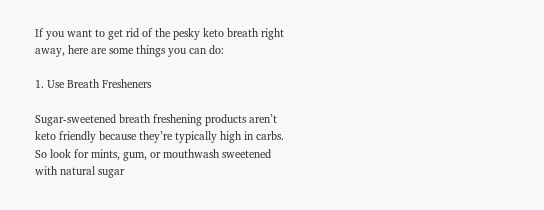If you want to get rid of the pesky keto breath right away, here are some things you can do:

1. Use Breath Fresheners

Sugar-sweetened breath freshening products aren’t keto friendly because they’re typically high in carbs. So look for mints, gum, or mouthwash sweetened with natural sugar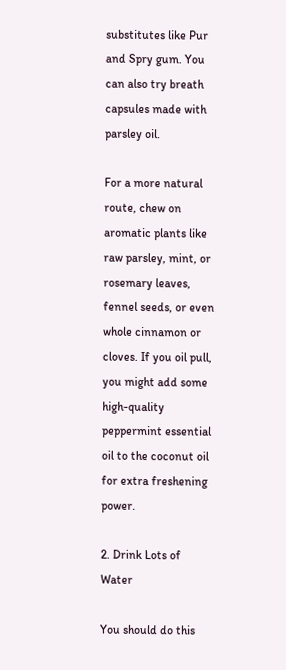substitutes like Pur and Spry gum. You can also try breath capsules made with parsley oil.

For a more natural route, chew on aromatic plants like raw parsley, mint, or rosemary leaves, fennel seeds, or even whole cinnamon or cloves. If you oil pull, you might add some high-quality peppermint essential oil to the coconut oil for extra freshening power.

2. Drink Lots of Water

You should do this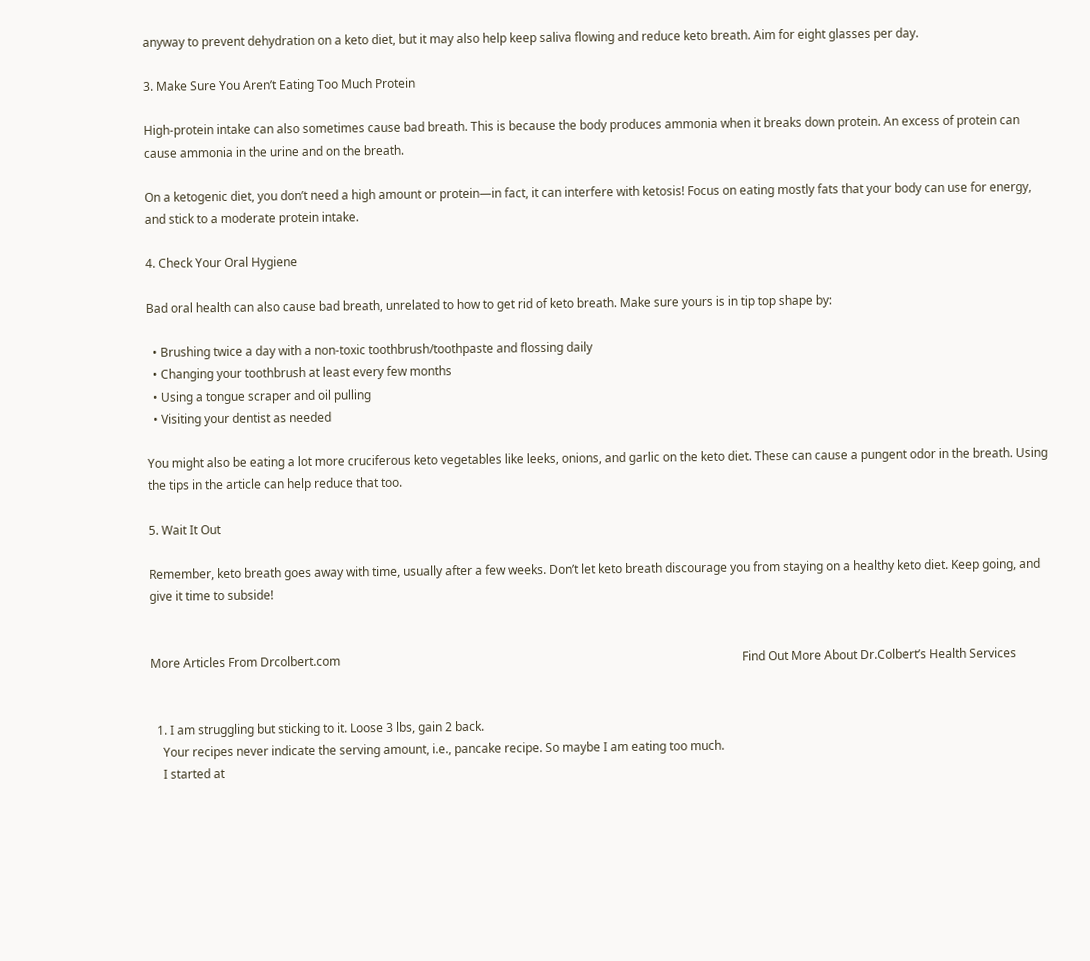anyway to prevent dehydration on a keto diet, but it may also help keep saliva flowing and reduce keto breath. Aim for eight glasses per day.

3. Make Sure You Aren’t Eating Too Much Protein

High-protein intake can also sometimes cause bad breath. This is because the body produces ammonia when it breaks down protein. An excess of protein can cause ammonia in the urine and on the breath.

On a ketogenic diet, you don’t need a high amount or protein—in fact, it can interfere with ketosis! Focus on eating mostly fats that your body can use for energy, and stick to a moderate protein intake.

4. Check Your Oral Hygiene

Bad oral health can also cause bad breath, unrelated to how to get rid of keto breath. Make sure yours is in tip top shape by:

  • Brushing twice a day with a non-toxic toothbrush/toothpaste and flossing daily
  • Changing your toothbrush at least every few months
  • Using a tongue scraper and oil pulling
  • Visiting your dentist as needed

You might also be eating a lot more cruciferous keto vegetables like leeks, onions, and garlic on the keto diet. These can cause a pungent odor in the breath. Using the tips in the article can help reduce that too.

5. Wait It Out

Remember, keto breath goes away with time, usually after a few weeks. Don’t let keto breath discourage you from staying on a healthy keto diet. Keep going, and give it time to subside!


More Articles From Drcolbert.com                                                                                                                                      Find Out More About Dr.Colbert’s Health Services


  1. I am struggling but sticking to it. Loose 3 lbs, gain 2 back.
    Your recipes never indicate the serving amount, i.e., pancake recipe. So maybe I am eating too much.
    I started at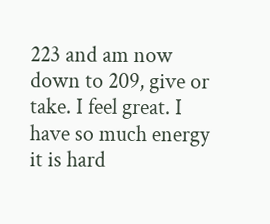223 and am now down to 209, give or take. I feel great. I have so much energy it is hard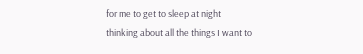for me to get to sleep at night thinking about all the things I want to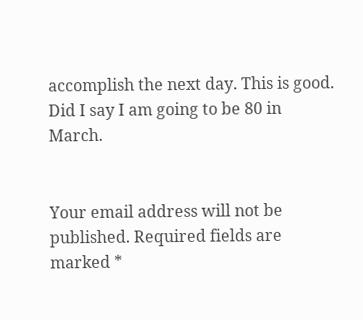accomplish the next day. This is good. Did I say I am going to be 80 in March.


Your email address will not be published. Required fields are marked *